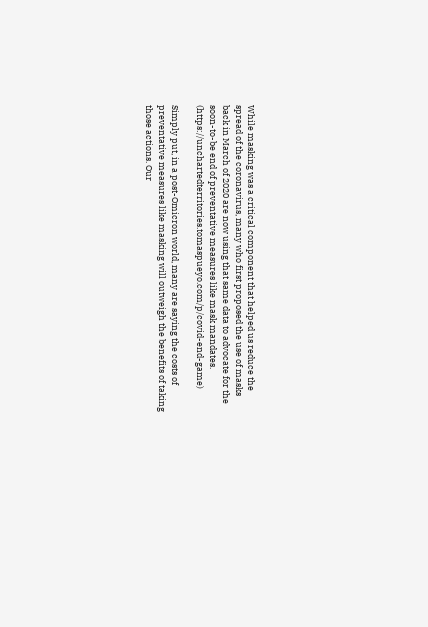While masking was a critical component that helped us reduce the spread of the coronavirus, many who first proposed the use of masks back in March of 2020 are now using that same data to advocate for the soon-to-be end of preventative measures like mask mandates. (https://unchartedterritories.tomaspueyo.com/p/covid-end-game)

Simply put, in a post-Omicron world, many are saying the costs of preventative measures like masking will outweigh the benefits of taking those actions. Our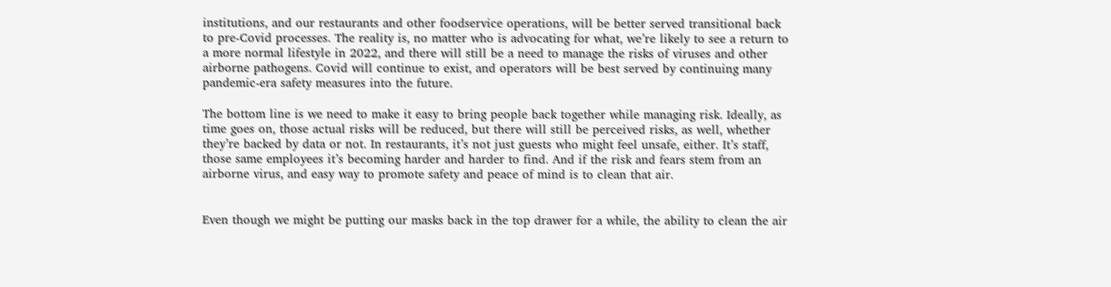institutions, and our restaurants and other foodservice operations, will be better served transitional back to pre-Covid processes. The reality is, no matter who is advocating for what, we’re likely to see a return to a more normal lifestyle in 2022, and there will still be a need to manage the risks of viruses and other airborne pathogens. Covid will continue to exist, and operators will be best served by continuing many pandemic-era safety measures into the future.

The bottom line is we need to make it easy to bring people back together while managing risk. Ideally, as time goes on, those actual risks will be reduced, but there will still be perceived risks, as well, whether they’re backed by data or not. In restaurants, it’s not just guests who might feel unsafe, either. It’s staff, those same employees it’s becoming harder and harder to find. And if the risk and fears stem from an airborne virus, and easy way to promote safety and peace of mind is to clean that air.


Even though we might be putting our masks back in the top drawer for a while, the ability to clean the air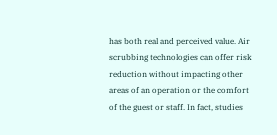has both real and perceived value. Air scrubbing technologies can offer risk reduction without impacting other areas of an operation or the comfort of the guest or staff. In fact, studies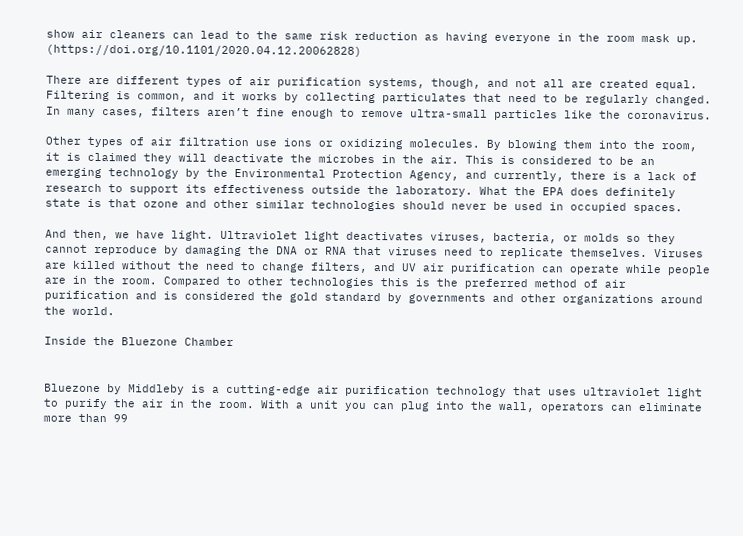show air cleaners can lead to the same risk reduction as having everyone in the room mask up. (https://doi.org/10.1101/2020.04.12.20062828)

There are different types of air purification systems, though, and not all are created equal. Filtering is common, and it works by collecting particulates that need to be regularly changed. In many cases, filters aren’t fine enough to remove ultra-small particles like the coronavirus.

Other types of air filtration use ions or oxidizing molecules. By blowing them into the room, it is claimed they will deactivate the microbes in the air. This is considered to be an emerging technology by the Environmental Protection Agency, and currently, there is a lack of research to support its effectiveness outside the laboratory. What the EPA does definitely state is that ozone and other similar technologies should never be used in occupied spaces.

And then, we have light. Ultraviolet light deactivates viruses, bacteria, or molds so they cannot reproduce by damaging the DNA or RNA that viruses need to replicate themselves. Viruses are killed without the need to change filters, and UV air purification can operate while people are in the room. Compared to other technologies this is the preferred method of air purification and is considered the gold standard by governments and other organizations around the world.

Inside the Bluezone Chamber


Bluezone by Middleby is a cutting-edge air purification technology that uses ultraviolet light to purify the air in the room. With a unit you can plug into the wall, operators can eliminate more than 99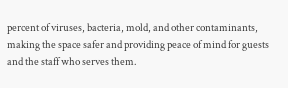percent of viruses, bacteria, mold, and other contaminants, making the space safer and providing peace of mind for guests and the staff who serves them.